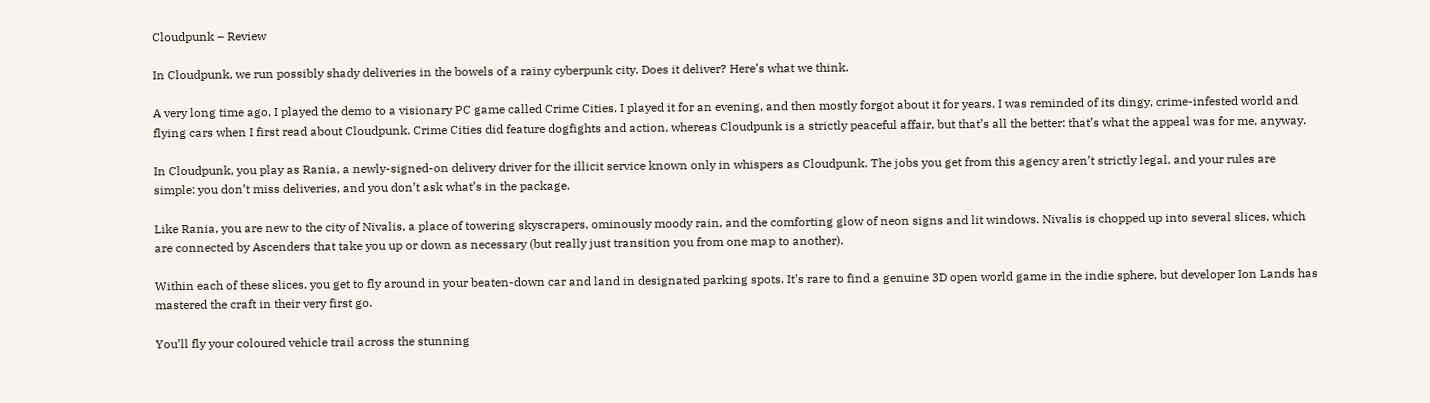Cloudpunk – Review

In Cloudpunk, we run possibly shady deliveries in the bowels of a rainy cyberpunk city. Does it deliver? Here’s what we think.

A very long time ago, I played the demo to a visionary PC game called Crime Cities. I played it for an evening, and then mostly forgot about it for years. I was reminded of its dingy, crime-infested world and flying cars when I first read about Cloudpunk. Crime Cities did feature dogfights and action, whereas Cloudpunk is a strictly peaceful affair, but that’s all the better: that’s what the appeal was for me, anyway.

In Cloudpunk, you play as Rania, a newly-signed-on delivery driver for the illicit service known only in whispers as Cloudpunk. The jobs you get from this agency aren’t strictly legal, and your rules are simple: you don’t miss deliveries, and you don’t ask what’s in the package.

Like Rania, you are new to the city of Nivalis, a place of towering skyscrapers, ominously moody rain, and the comforting glow of neon signs and lit windows. Nivalis is chopped up into several slices, which are connected by Ascenders that take you up or down as necessary (but really just transition you from one map to another).

Within each of these slices, you get to fly around in your beaten-down car and land in designated parking spots. It’s rare to find a genuine 3D open world game in the indie sphere, but developer Ion Lands has mastered the craft in their very first go.

You’ll fly your coloured vehicle trail across the stunning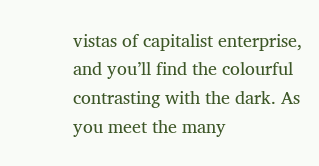vistas of capitalist enterprise, and you’ll find the colourful contrasting with the dark. As you meet the many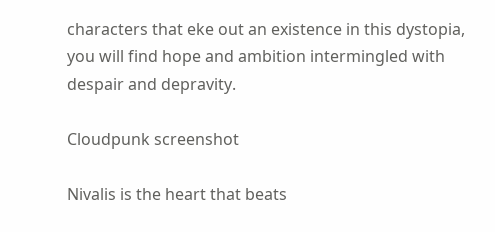characters that eke out an existence in this dystopia, you will find hope and ambition intermingled with despair and depravity.

Cloudpunk screenshot

Nivalis is the heart that beats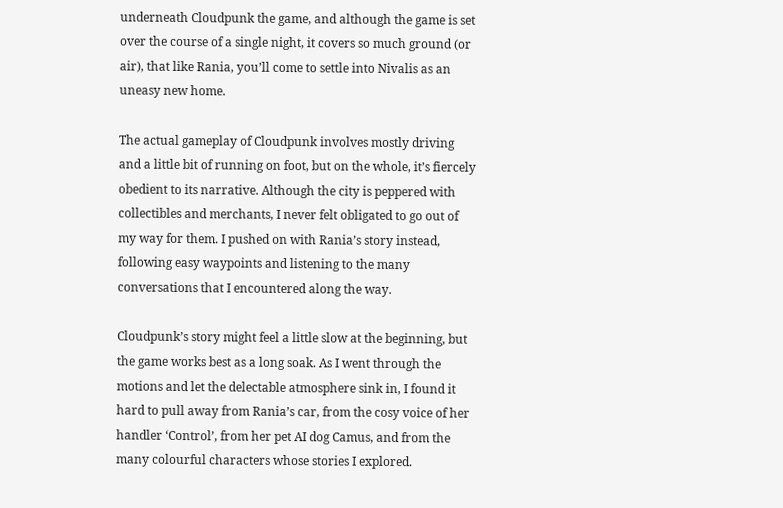underneath Cloudpunk the game, and although the game is set over the course of a single night, it covers so much ground (or air), that like Rania, you’ll come to settle into Nivalis as an uneasy new home.

The actual gameplay of Cloudpunk involves mostly driving and a little bit of running on foot, but on the whole, it’s fiercely obedient to its narrative. Although the city is peppered with collectibles and merchants, I never felt obligated to go out of my way for them. I pushed on with Rania’s story instead, following easy waypoints and listening to the many conversations that I encountered along the way.

Cloudpunk’s story might feel a little slow at the beginning, but the game works best as a long soak. As I went through the motions and let the delectable atmosphere sink in, I found it hard to pull away from Rania’s car, from the cosy voice of her handler ‘Control’, from her pet AI dog Camus, and from the many colourful characters whose stories I explored.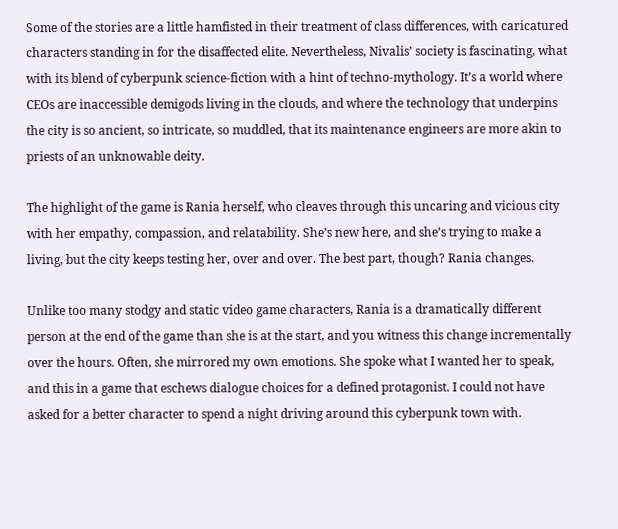Some of the stories are a little hamfisted in their treatment of class differences, with caricatured characters standing in for the disaffected elite. Nevertheless, Nivalis’ society is fascinating, what with its blend of cyberpunk science-fiction with a hint of techno-mythology. It’s a world where CEOs are inaccessible demigods living in the clouds, and where the technology that underpins the city is so ancient, so intricate, so muddled, that its maintenance engineers are more akin to priests of an unknowable deity.

The highlight of the game is Rania herself, who cleaves through this uncaring and vicious city with her empathy, compassion, and relatability. She’s new here, and she’s trying to make a living, but the city keeps testing her, over and over. The best part, though? Rania changes.

Unlike too many stodgy and static video game characters, Rania is a dramatically different person at the end of the game than she is at the start, and you witness this change incrementally over the hours. Often, she mirrored my own emotions. She spoke what I wanted her to speak, and this in a game that eschews dialogue choices for a defined protagonist. I could not have asked for a better character to spend a night driving around this cyberpunk town with.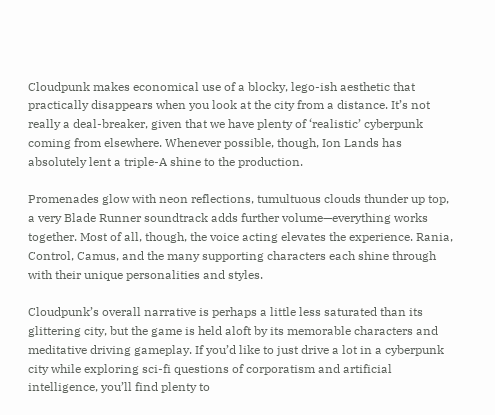Cloudpunk makes economical use of a blocky, lego-ish aesthetic that practically disappears when you look at the city from a distance. It’s not really a deal-breaker, given that we have plenty of ‘realistic’ cyberpunk coming from elsewhere. Whenever possible, though, Ion Lands has absolutely lent a triple-A shine to the production.

Promenades glow with neon reflections, tumultuous clouds thunder up top, a very Blade Runner soundtrack adds further volume—everything works together. Most of all, though, the voice acting elevates the experience. Rania, Control, Camus, and the many supporting characters each shine through with their unique personalities and styles.

Cloudpunk’s overall narrative is perhaps a little less saturated than its glittering city, but the game is held aloft by its memorable characters and meditative driving gameplay. If you’d like to just drive a lot in a cyberpunk city while exploring sci-fi questions of corporatism and artificial intelligence, you’ll find plenty to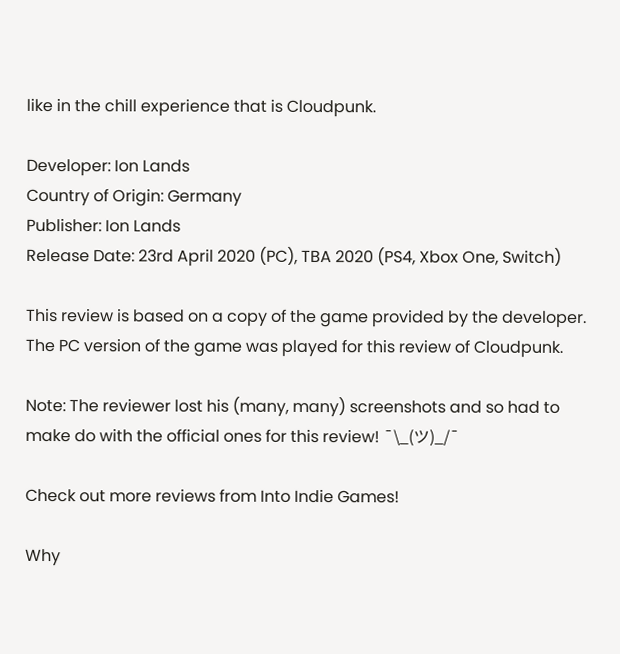like in the chill experience that is Cloudpunk.

Developer: Ion Lands
Country of Origin: Germany
Publisher: Ion Lands
Release Date: 23rd April 2020 (PC), TBA 2020 (PS4, Xbox One, Switch)

This review is based on a copy of the game provided by the developer. The PC version of the game was played for this review of Cloudpunk.

Note: The reviewer lost his (many, many) screenshots and so had to make do with the official ones for this review! ¯\_(ツ)_/¯

Check out more reviews from Into Indie Games!

Why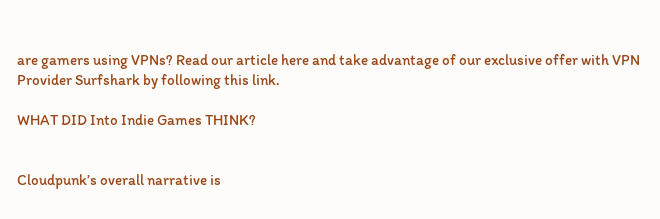are gamers using VPNs? Read our article here and take advantage of our exclusive offer with VPN Provider Surfshark by following this link.

WHAT DID Into Indie Games THINK?


Cloudpunk’s overall narrative is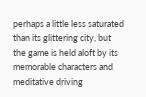perhaps a little less saturated than its glittering city, but the game is held aloft by its memorable characters and meditative driving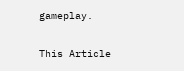gameplay.

This Article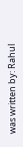was written by: Rahul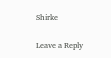Shirke

Leave a Reply